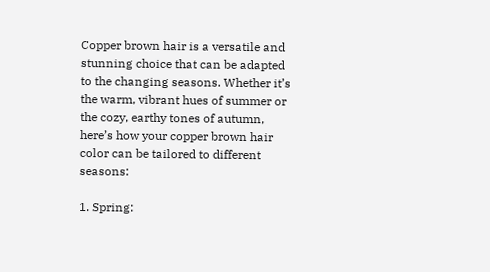Copper brown hair is a versatile and stunning choice that can be adapted to the changing seasons. Whether it’s the warm, vibrant hues of summer or the cozy, earthy tones of autumn, here’s how your copper brown hair color can be tailored to different seasons:

1. Spring: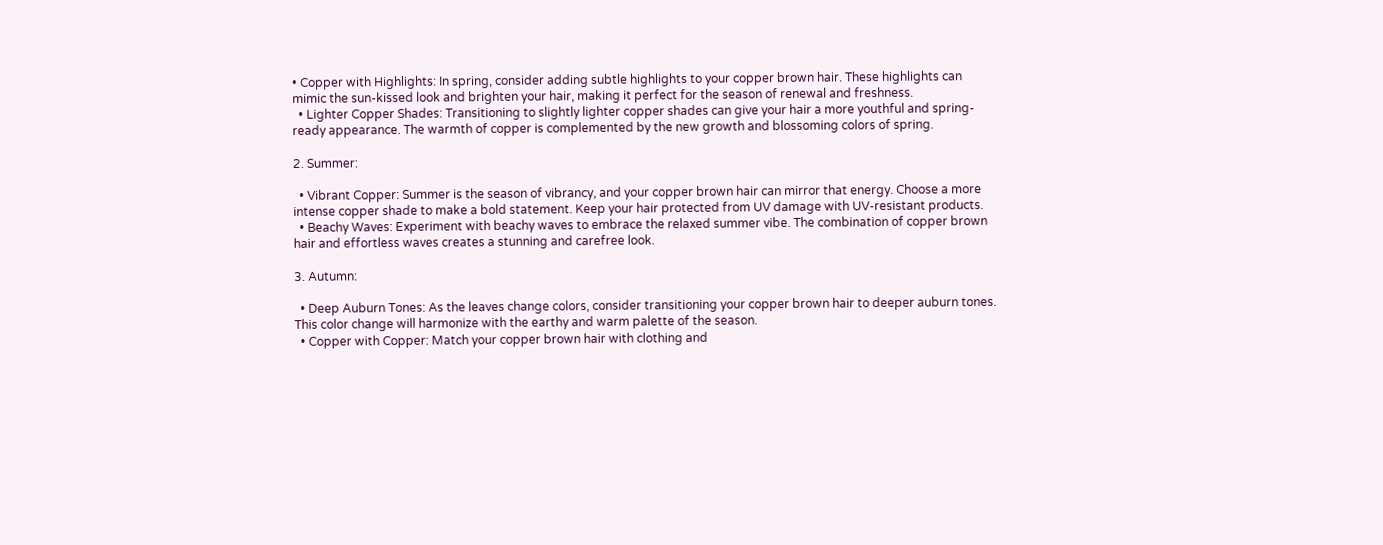• Copper with Highlights: In spring, consider adding subtle highlights to your copper brown hair. These highlights can mimic the sun-kissed look and brighten your hair, making it perfect for the season of renewal and freshness.
  • Lighter Copper Shades: Transitioning to slightly lighter copper shades can give your hair a more youthful and spring-ready appearance. The warmth of copper is complemented by the new growth and blossoming colors of spring.

2. Summer:

  • Vibrant Copper: Summer is the season of vibrancy, and your copper brown hair can mirror that energy. Choose a more intense copper shade to make a bold statement. Keep your hair protected from UV damage with UV-resistant products.
  • Beachy Waves: Experiment with beachy waves to embrace the relaxed summer vibe. The combination of copper brown hair and effortless waves creates a stunning and carefree look.

3. Autumn:

  • Deep Auburn Tones: As the leaves change colors, consider transitioning your copper brown hair to deeper auburn tones. This color change will harmonize with the earthy and warm palette of the season.
  • Copper with Copper: Match your copper brown hair with clothing and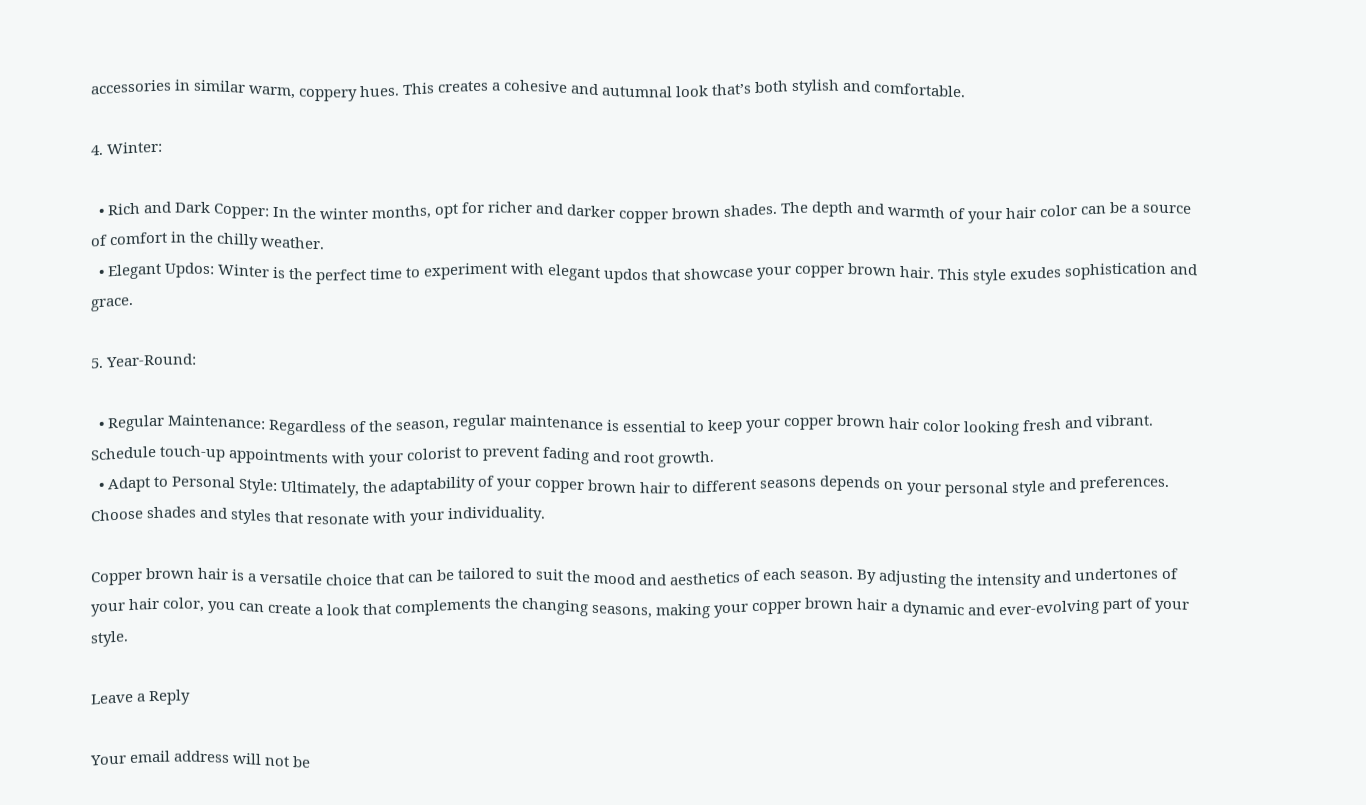accessories in similar warm, coppery hues. This creates a cohesive and autumnal look that’s both stylish and comfortable.

4. Winter:

  • Rich and Dark Copper: In the winter months, opt for richer and darker copper brown shades. The depth and warmth of your hair color can be a source of comfort in the chilly weather.
  • Elegant Updos: Winter is the perfect time to experiment with elegant updos that showcase your copper brown hair. This style exudes sophistication and grace.

5. Year-Round:

  • Regular Maintenance: Regardless of the season, regular maintenance is essential to keep your copper brown hair color looking fresh and vibrant. Schedule touch-up appointments with your colorist to prevent fading and root growth.
  • Adapt to Personal Style: Ultimately, the adaptability of your copper brown hair to different seasons depends on your personal style and preferences. Choose shades and styles that resonate with your individuality.

Copper brown hair is a versatile choice that can be tailored to suit the mood and aesthetics of each season. By adjusting the intensity and undertones of your hair color, you can create a look that complements the changing seasons, making your copper brown hair a dynamic and ever-evolving part of your style.

Leave a Reply

Your email address will not be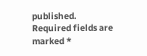published. Required fields are marked *